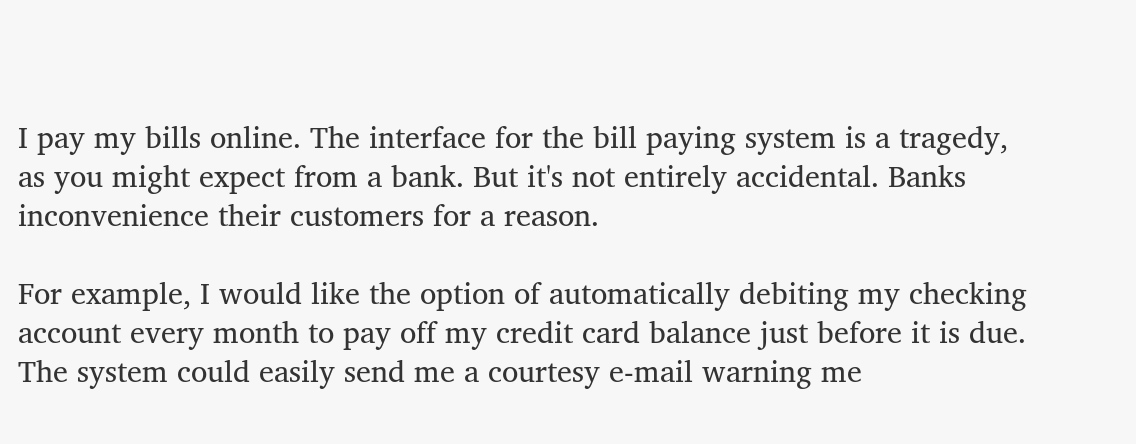I pay my bills online. The interface for the bill paying system is a tragedy, as you might expect from a bank. But it's not entirely accidental. Banks inconvenience their customers for a reason.

For example, I would like the option of automatically debiting my checking account every month to pay off my credit card balance just before it is due. The system could easily send me a courtesy e-mail warning me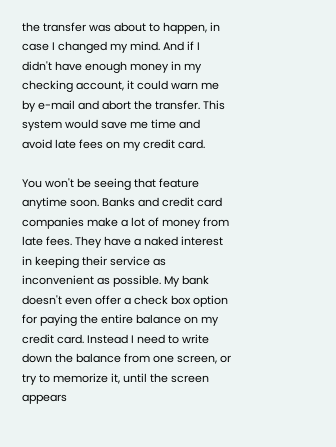the transfer was about to happen, in case I changed my mind. And if I didn't have enough money in my checking account, it could warn me by e-mail and abort the transfer. This system would save me time and avoid late fees on my credit card.

You won't be seeing that feature anytime soon. Banks and credit card companies make a lot of money from late fees. They have a naked interest in keeping their service as inconvenient as possible. My bank doesn't even offer a check box option for paying the entire balance on my credit card. Instead I need to write down the balance from one screen, or try to memorize it, until the screen appears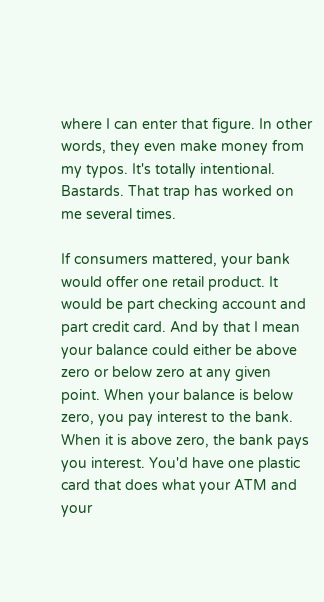where I can enter that figure. In other words, they even make money from my typos. It's totally intentional. Bastards. That trap has worked on me several times.

If consumers mattered, your bank would offer one retail product. It would be part checking account and part credit card. And by that I mean your balance could either be above zero or below zero at any given point. When your balance is below zero, you pay interest to the bank. When it is above zero, the bank pays you interest. You'd have one plastic card that does what your ATM and your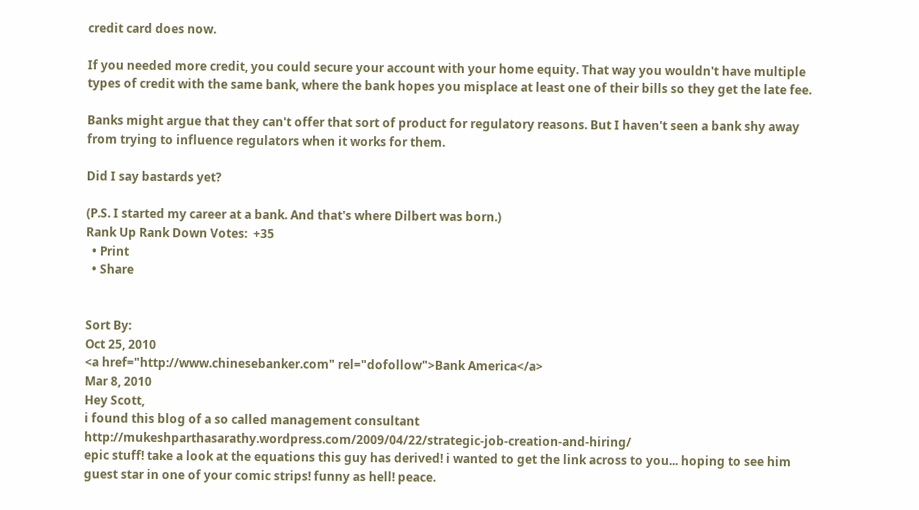credit card does now.

If you needed more credit, you could secure your account with your home equity. That way you wouldn't have multiple types of credit with the same bank, where the bank hopes you misplace at least one of their bills so they get the late fee.

Banks might argue that they can't offer that sort of product for regulatory reasons. But I haven't seen a bank shy away from trying to influence regulators when it works for them.

Did I say bastards yet?

(P.S. I started my career at a bank. And that's where Dilbert was born.)
Rank Up Rank Down Votes:  +35
  • Print
  • Share


Sort By:
Oct 25, 2010
<a href="http://www.chinesebanker.com" rel="dofollow">Bank America</a>
Mar 8, 2010
Hey Scott,
i found this blog of a so called management consultant http://mukeshparthasarathy.wordpress.com/2009/04/22/strategic-job-creation-and-hiring/
epic stuff! take a look at the equations this guy has derived! i wanted to get the link across to you... hoping to see him guest star in one of your comic strips! funny as hell! peace.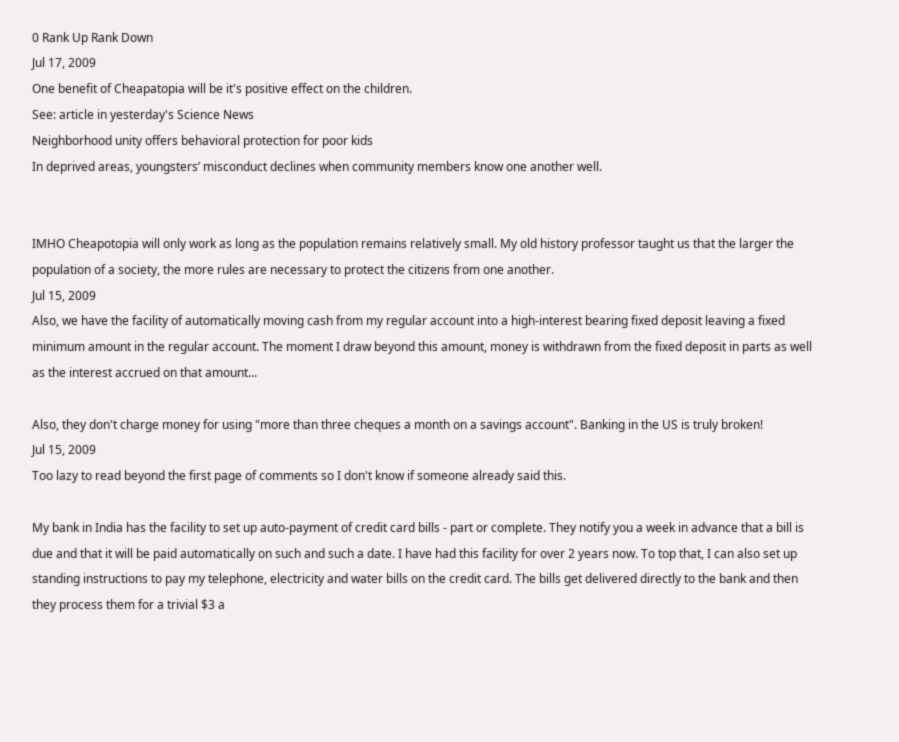0 Rank Up Rank Down
Jul 17, 2009
One benefit of Cheapatopia will be it's positive effect on the children.
See: article in yesterday's Science News
Neighborhood unity offers behavioral protection for poor kids
In deprived areas, youngsters’ misconduct declines when community members know one another well.


IMHO Cheapotopia will only work as long as the population remains relatively small. My old history professor taught us that the larger the population of a society, the more rules are necessary to protect the citizens from one another.
Jul 15, 2009
Also, we have the facility of automatically moving cash from my regular account into a high-interest bearing fixed deposit leaving a fixed minimum amount in the regular account. The moment I draw beyond this amount, money is withdrawn from the fixed deposit in parts as well as the interest accrued on that amount...

Also, they don't charge money for using "more than three cheques a month on a savings account". Banking in the US is truly broken!
Jul 15, 2009
Too lazy to read beyond the first page of comments so I don't know if someone already said this.

My bank in India has the facility to set up auto-payment of credit card bills - part or complete. They notify you a week in advance that a bill is due and that it will be paid automatically on such and such a date. I have had this facility for over 2 years now. To top that, I can also set up standing instructions to pay my telephone, electricity and water bills on the credit card. The bills get delivered directly to the bank and then they process them for a trivial $3 a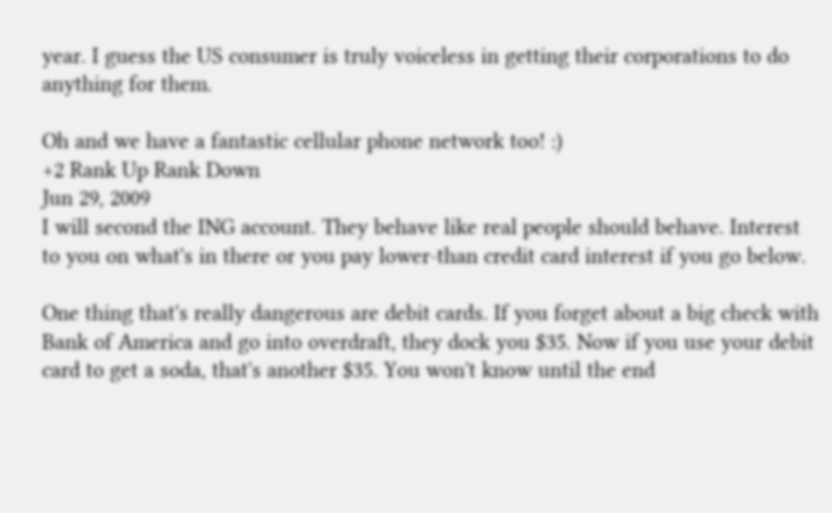year. I guess the US consumer is truly voiceless in getting their corporations to do anything for them.

Oh and we have a fantastic cellular phone network too! :)
+2 Rank Up Rank Down
Jun 29, 2009
I will second the ING account. They behave like real people should behave. Interest to you on what's in there or you pay lower-than credit card interest if you go below.

One thing that's really dangerous are debit cards. If you forget about a big check with Bank of America and go into overdraft, they dock you $35. Now if you use your debit card to get a soda, that's another $35. You won't know until the end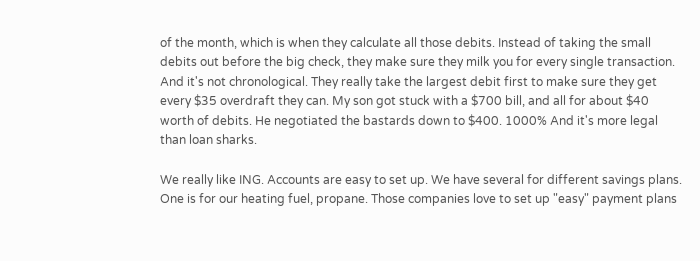of the month, which is when they calculate all those debits. Instead of taking the small debits out before the big check, they make sure they milk you for every single transaction. And it's not chronological. They really take the largest debit first to make sure they get every $35 overdraft they can. My son got stuck with a $700 bill, and all for about $40 worth of debits. He negotiated the bastards down to $400. 1000% And it's more legal than loan sharks.

We really like ING. Accounts are easy to set up. We have several for different savings plans. One is for our heating fuel, propane. Those companies love to set up "easy" payment plans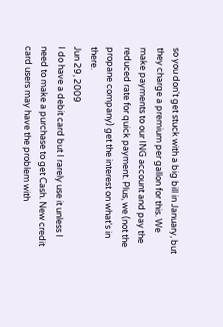so you don't get stuck with a big bill in January, but they charge a premium per gallon for this. We make payments to our ING account and pay the reduced rate for quick payment. Plus, we (not the propane company) get the interest on what's in there.
Jun 29, 2009
I do have a debit card but I rarely use it unless I need to make a purchase to get Cash. New credit card users may have the problem with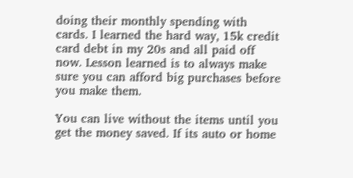doing their monthly spending with cards. I learned the hard way, 15k credit card debt in my 20s and all paid off now. Lesson learned is to always make sure you can afford big purchases before you make them.

You can live without the items until you get the money saved. If its auto or home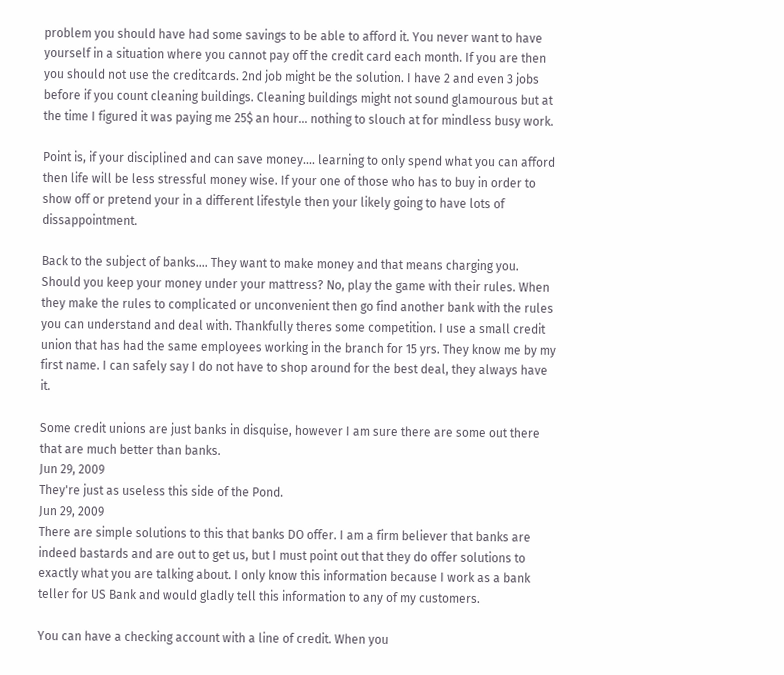problem you should have had some savings to be able to afford it. You never want to have yourself in a situation where you cannot pay off the credit card each month. If you are then you should not use the creditcards. 2nd job might be the solution. I have 2 and even 3 jobs before if you count cleaning buildings. Cleaning buildings might not sound glamourous but at the time I figured it was paying me 25$ an hour... nothing to slouch at for mindless busy work.

Point is, if your disciplined and can save money.... learning to only spend what you can afford then life will be less stressful money wise. If your one of those who has to buy in order to show off or pretend your in a different lifestyle then your likely going to have lots of dissappointment.

Back to the subject of banks.... They want to make money and that means charging you. Should you keep your money under your mattress? No, play the game with their rules. When they make the rules to complicated or unconvenient then go find another bank with the rules you can understand and deal with. Thankfully theres some competition. I use a small credit union that has had the same employees working in the branch for 15 yrs. They know me by my first name. I can safely say I do not have to shop around for the best deal, they always have it.

Some credit unions are just banks in disquise, however I am sure there are some out there that are much better than banks.
Jun 29, 2009
They're just as useless this side of the Pond.
Jun 29, 2009
There are simple solutions to this that banks DO offer. I am a firm believer that banks are indeed bastards and are out to get us, but I must point out that they do offer solutions to exactly what you are talking about. I only know this information because I work as a bank teller for US Bank and would gladly tell this information to any of my customers.

You can have a checking account with a line of credit. When you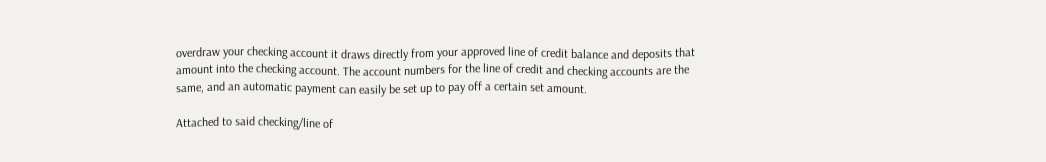overdraw your checking account it draws directly from your approved line of credit balance and deposits that amount into the checking account. The account numbers for the line of credit and checking accounts are the same, and an automatic payment can easily be set up to pay off a certain set amount.

Attached to said checking/line of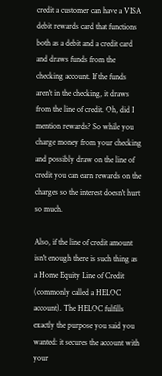credit a customer can have a VISA debit rewards card that functions both as a debit and a credit card and draws funds from the checking account. If the funds aren't in the checking, it draws from the line of credit. Oh, did I mention rewards? So while you charge money from your checking and possibly draw on the line of credit you can earn rewards on the charges so the interest doesn't hurt so much.

Also, if the line of credit amount isn't enough there is such thing as a Home Equity Line of Credit (commonly called a HELOC account). The HELOC fulfills exactly the purpose you said you wanted: it secures the account with your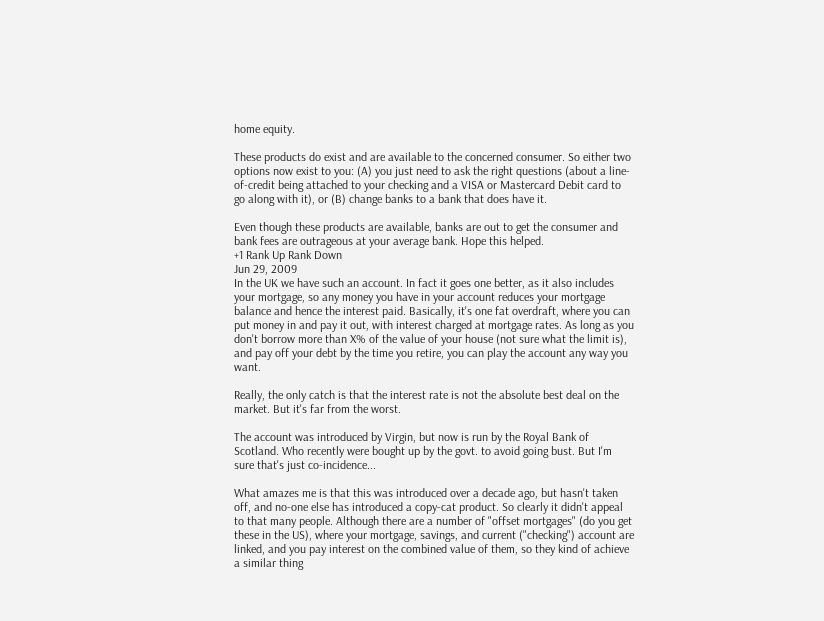home equity.

These products do exist and are available to the concerned consumer. So either two options now exist to you: (A) you just need to ask the right questions (about a line-of-credit being attached to your checking and a VISA or Mastercard Debit card to go along with it), or (B) change banks to a bank that does have it.

Even though these products are available, banks are out to get the consumer and bank fees are outrageous at your average bank. Hope this helped.
+1 Rank Up Rank Down
Jun 29, 2009
In the UK we have such an account. In fact it goes one better, as it also includes your mortgage, so any money you have in your account reduces your mortgage balance and hence the interest paid. Basically, it's one fat overdraft, where you can put money in and pay it out, with interest charged at mortgage rates. As long as you don't borrow more than X% of the value of your house (not sure what the limit is), and pay off your debt by the time you retire, you can play the account any way you want.

Really, the only catch is that the interest rate is not the absolute best deal on the market. But it's far from the worst.

The account was introduced by Virgin, but now is run by the Royal Bank of Scotland. Who recently were bought up by the govt. to avoid going bust. But I'm sure that's just co-incidence...

What amazes me is that this was introduced over a decade ago, but hasn't taken off, and no-one else has introduced a copy-cat product. So clearly it didn't appeal to that many people. Although there are a number of "offset mortgages" (do you get these in the US), where your mortgage, savings, and current ("checking") account are linked, and you pay interest on the combined value of them, so they kind of achieve a similar thing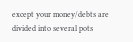except your money/debts are divided into several pots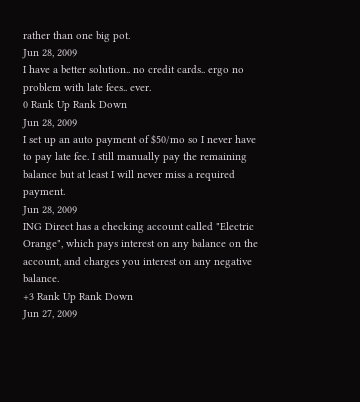rather than one big pot.
Jun 28, 2009
I have a better solution.. no credit cards.. ergo no problem with late fees.. ever.
0 Rank Up Rank Down
Jun 28, 2009
I set up an auto payment of $50/mo so I never have to pay late fee. I still manually pay the remaining balance but at least I will never miss a required payment.
Jun 28, 2009
ING Direct has a checking account called "Electric Orange", which pays interest on any balance on the account, and charges you interest on any negative balance.
+3 Rank Up Rank Down
Jun 27, 2009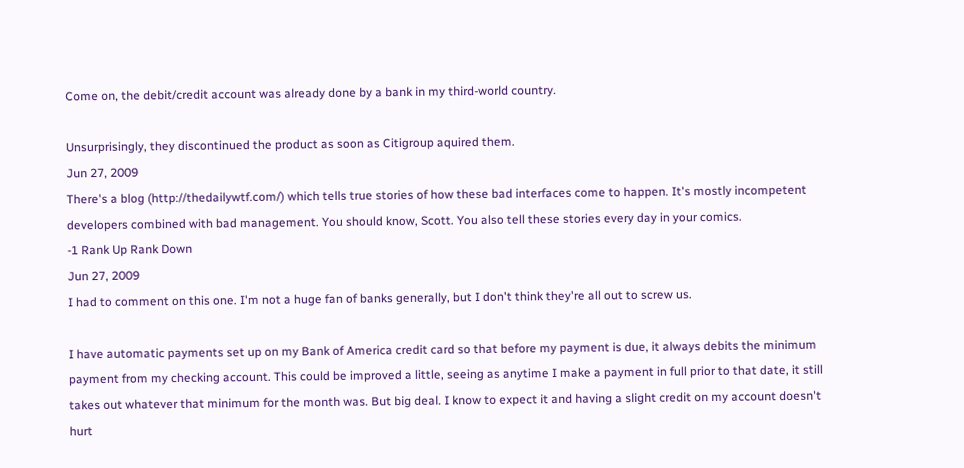Come on, the debit/credit account was already done by a bank in my third-world country.

Unsurprisingly, they discontinued the product as soon as Citigroup aquired them.
Jun 27, 2009
There's a blog (http://thedailywtf.com/) which tells true stories of how these bad interfaces come to happen. It's mostly incompetent developers combined with bad management. You should know, Scott. You also tell these stories every day in your comics.
-1 Rank Up Rank Down
Jun 27, 2009
I had to comment on this one. I'm not a huge fan of banks generally, but I don't think they're all out to screw us.

I have automatic payments set up on my Bank of America credit card so that before my payment is due, it always debits the minimum payment from my checking account. This could be improved a little, seeing as anytime I make a payment in full prior to that date, it still takes out whatever that minimum for the month was. But big deal. I know to expect it and having a slight credit on my account doesn't hurt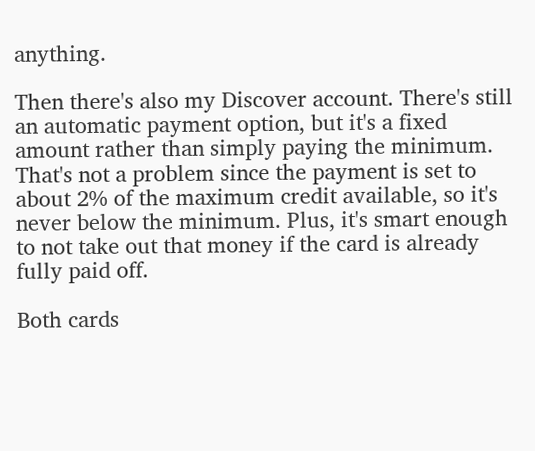anything.

Then there's also my Discover account. There's still an automatic payment option, but it's a fixed amount rather than simply paying the minimum. That's not a problem since the payment is set to about 2% of the maximum credit available, so it's never below the minimum. Plus, it's smart enough to not take out that money if the card is already fully paid off.

Both cards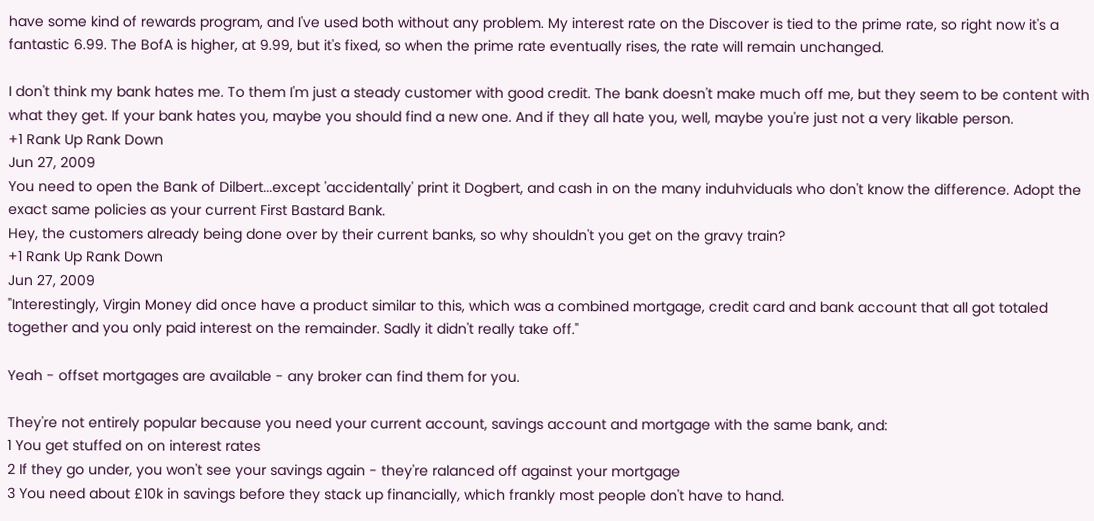have some kind of rewards program, and I've used both without any problem. My interest rate on the Discover is tied to the prime rate, so right now it's a fantastic 6.99. The BofA is higher, at 9.99, but it's fixed, so when the prime rate eventually rises, the rate will remain unchanged.

I don't think my bank hates me. To them I'm just a steady customer with good credit. The bank doesn't make much off me, but they seem to be content with what they get. If your bank hates you, maybe you should find a new one. And if they all hate you, well, maybe you're just not a very likable person.
+1 Rank Up Rank Down
Jun 27, 2009
You need to open the Bank of Dilbert...except 'accidentally' print it Dogbert, and cash in on the many induhviduals who don't know the difference. Adopt the exact same policies as your current First Bastard Bank.
Hey, the customers already being done over by their current banks, so why shouldn't you get on the gravy train?
+1 Rank Up Rank Down
Jun 27, 2009
"Interestingly, Virgin Money did once have a product similar to this, which was a combined mortgage, credit card and bank account that all got totaled together and you only paid interest on the remainder. Sadly it didn't really take off."

Yeah - offset mortgages are available - any broker can find them for you.

They're not entirely popular because you need your current account, savings account and mortgage with the same bank, and:
1 You get stuffed on on interest rates
2 If they go under, you won't see your savings again - they're ralanced off against your mortgage
3 You need about £10k in savings before they stack up financially, which frankly most people don't have to hand.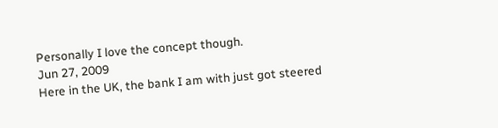Personally I love the concept though.
Jun 27, 2009
Here in the UK, the bank I am with just got steered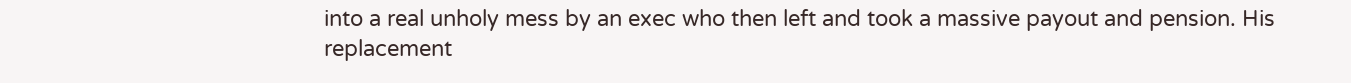into a real unholy mess by an exec who then left and took a massive payout and pension. His replacement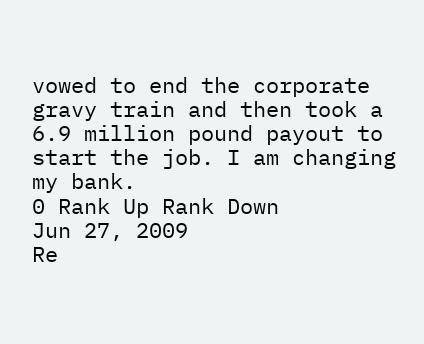vowed to end the corporate gravy train and then took a 6.9 million pound payout to start the job. I am changing my bank.
0 Rank Up Rank Down
Jun 27, 2009
Re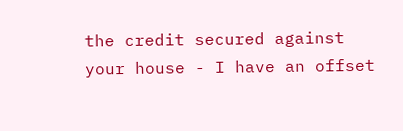the credit secured against your house - I have an offset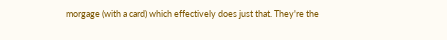morgage (with a card) which effectively does just that. They're the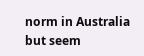norm in Australia but seem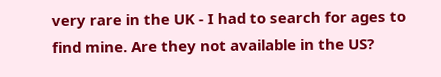very rare in the UK - I had to search for ages to find mine. Are they not available in the US?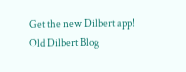Get the new Dilbert app!
Old Dilbert Blog